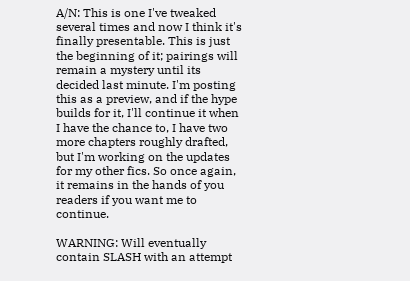A/N: This is one I've tweaked several times and now I think it's finally presentable. This is just the beginning of it; pairings will remain a mystery until its decided last minute. I'm posting this as a preview, and if the hype builds for it, I'll continue it when I have the chance to, I have two more chapters roughly drafted, but I'm working on the updates for my other fics. So once again, it remains in the hands of you readers if you want me to continue.

WARNING: Will eventually contain SLASH with an attempt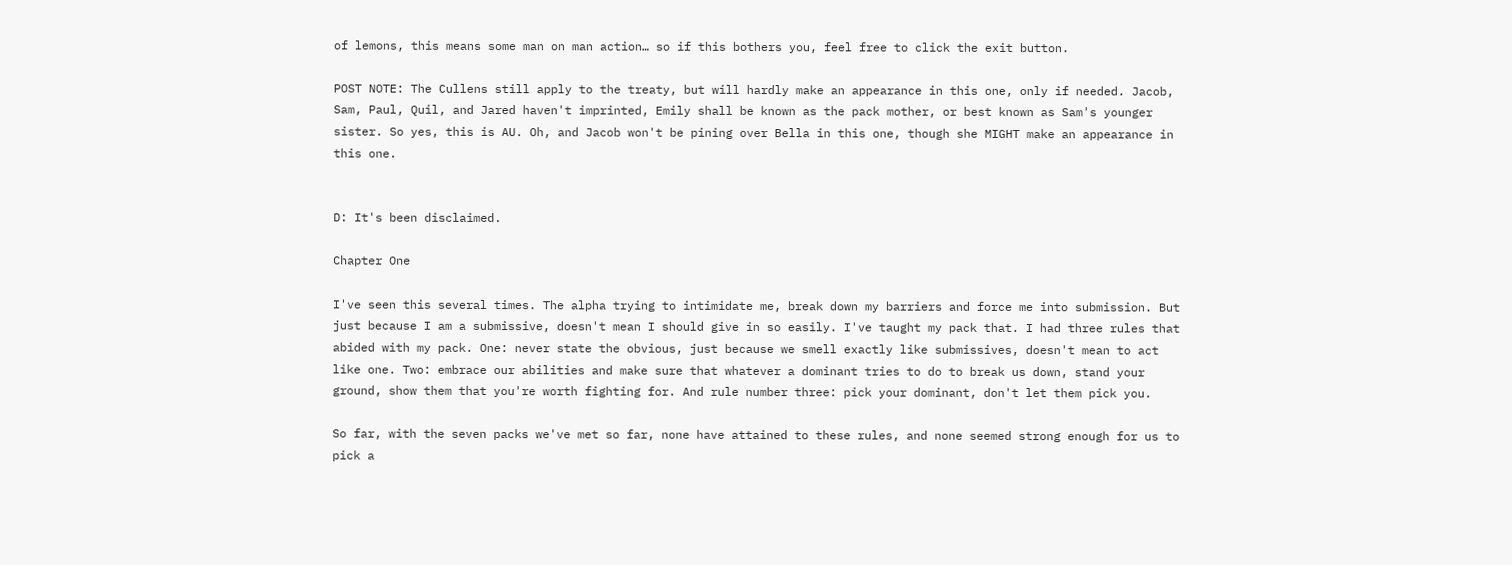of lemons, this means some man on man action… so if this bothers you, feel free to click the exit button.

POST NOTE: The Cullens still apply to the treaty, but will hardly make an appearance in this one, only if needed. Jacob, Sam, Paul, Quil, and Jared haven't imprinted, Emily shall be known as the pack mother, or best known as Sam's younger sister. So yes, this is AU. Oh, and Jacob won't be pining over Bella in this one, though she MIGHT make an appearance in this one.


D: It's been disclaimed.

Chapter One

I've seen this several times. The alpha trying to intimidate me, break down my barriers and force me into submission. But just because I am a submissive, doesn't mean I should give in so easily. I've taught my pack that. I had three rules that abided with my pack. One: never state the obvious, just because we smell exactly like submissives, doesn't mean to act like one. Two: embrace our abilities and make sure that whatever a dominant tries to do to break us down, stand your ground, show them that you're worth fighting for. And rule number three: pick your dominant, don't let them pick you.

So far, with the seven packs we've met so far, none have attained to these rules, and none seemed strong enough for us to pick a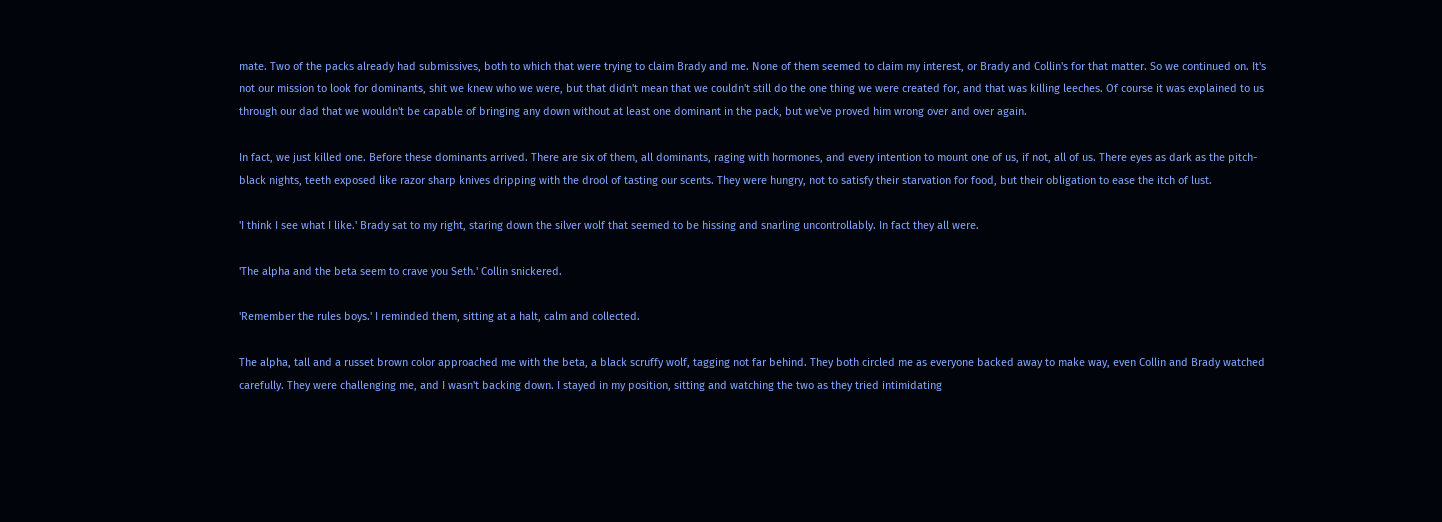mate. Two of the packs already had submissives, both to which that were trying to claim Brady and me. None of them seemed to claim my interest, or Brady and Collin's for that matter. So we continued on. It's not our mission to look for dominants, shit we knew who we were, but that didn't mean that we couldn't still do the one thing we were created for, and that was killing leeches. Of course it was explained to us through our dad that we wouldn't be capable of bringing any down without at least one dominant in the pack, but we've proved him wrong over and over again.

In fact, we just killed one. Before these dominants arrived. There are six of them, all dominants, raging with hormones, and every intention to mount one of us, if not, all of us. There eyes as dark as the pitch-black nights, teeth exposed like razor sharp knives dripping with the drool of tasting our scents. They were hungry, not to satisfy their starvation for food, but their obligation to ease the itch of lust.

'I think I see what I like.' Brady sat to my right, staring down the silver wolf that seemed to be hissing and snarling uncontrollably. In fact they all were.

'The alpha and the beta seem to crave you Seth.' Collin snickered.

'Remember the rules boys.' I reminded them, sitting at a halt, calm and collected.

The alpha, tall and a russet brown color approached me with the beta, a black scruffy wolf, tagging not far behind. They both circled me as everyone backed away to make way, even Collin and Brady watched carefully. They were challenging me, and I wasn't backing down. I stayed in my position, sitting and watching the two as they tried intimidating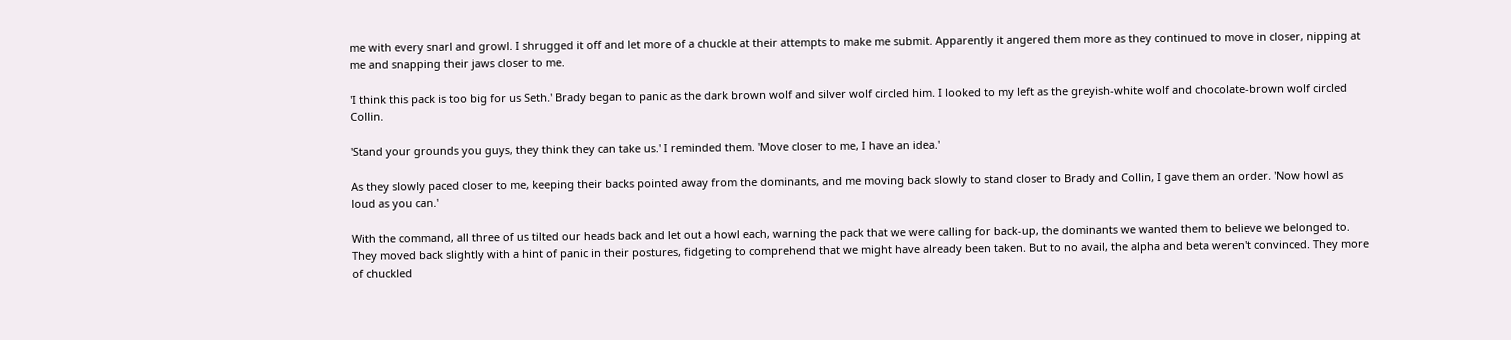me with every snarl and growl. I shrugged it off and let more of a chuckle at their attempts to make me submit. Apparently it angered them more as they continued to move in closer, nipping at me and snapping their jaws closer to me.

'I think this pack is too big for us Seth.' Brady began to panic as the dark brown wolf and silver wolf circled him. I looked to my left as the greyish-white wolf and chocolate-brown wolf circled Collin.

'Stand your grounds you guys, they think they can take us.' I reminded them. 'Move closer to me, I have an idea.'

As they slowly paced closer to me, keeping their backs pointed away from the dominants, and me moving back slowly to stand closer to Brady and Collin, I gave them an order. 'Now howl as loud as you can.'

With the command, all three of us tilted our heads back and let out a howl each, warning the pack that we were calling for back-up, the dominants we wanted them to believe we belonged to. They moved back slightly with a hint of panic in their postures, fidgeting to comprehend that we might have already been taken. But to no avail, the alpha and beta weren't convinced. They more of chuckled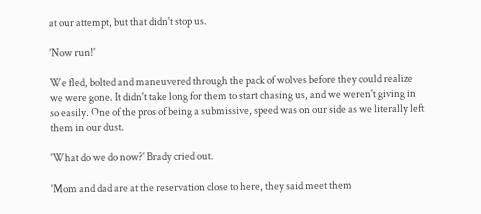at our attempt, but that didn't stop us.

'Now run!'

We fled, bolted and maneuvered through the pack of wolves before they could realize we were gone. It didn't take long for them to start chasing us, and we weren't giving in so easily. One of the pros of being a submissive, speed was on our side as we literally left them in our dust.

'What do we do now?' Brady cried out.

'Mom and dad are at the reservation close to here, they said meet them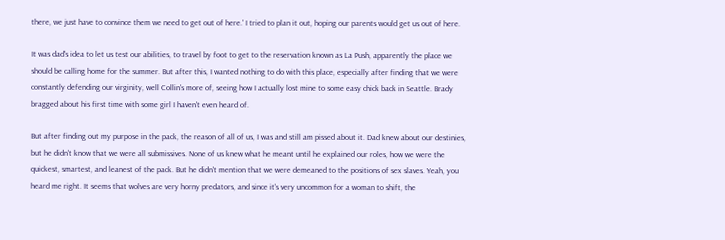there, we just have to convince them we need to get out of here.' I tried to plan it out, hoping our parents would get us out of here.

It was dad's idea to let us test our abilities, to travel by foot to get to the reservation known as La Push, apparently the place we should be calling home for the summer. But after this, I wanted nothing to do with this place, especially after finding that we were constantly defending our virginity, well Collin's more of, seeing how I actually lost mine to some easy chick back in Seattle. Brady bragged about his first time with some girl I haven't even heard of.

But after finding out my purpose in the pack, the reason of all of us, I was and still am pissed about it. Dad knew about our destinies, but he didn't know that we were all submissives. None of us knew what he meant until he explained our roles, how we were the quickest, smartest, and leanest of the pack. But he didn't mention that we were demeaned to the positions of sex slaves. Yeah, you heard me right. It seems that wolves are very horny predators, and since it's very uncommon for a woman to shift, the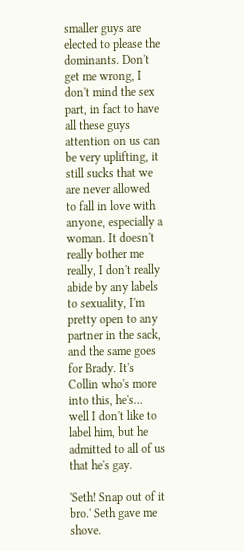smaller guys are elected to please the dominants. Don't get me wrong, I don't mind the sex part, in fact to have all these guys attention on us can be very uplifting, it still sucks that we are never allowed to fall in love with anyone, especially a woman. It doesn't really bother me really, I don't really abide by any labels to sexuality, I'm pretty open to any partner in the sack, and the same goes for Brady. It's Collin who's more into this, he's… well I don't like to label him, but he admitted to all of us that he's gay.

'Seth! Snap out of it bro.' Seth gave me shove.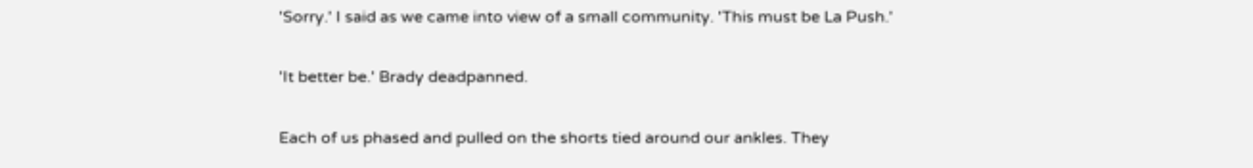'Sorry.' I said as we came into view of a small community. 'This must be La Push.'

'It better be.' Brady deadpanned.

Each of us phased and pulled on the shorts tied around our ankles. They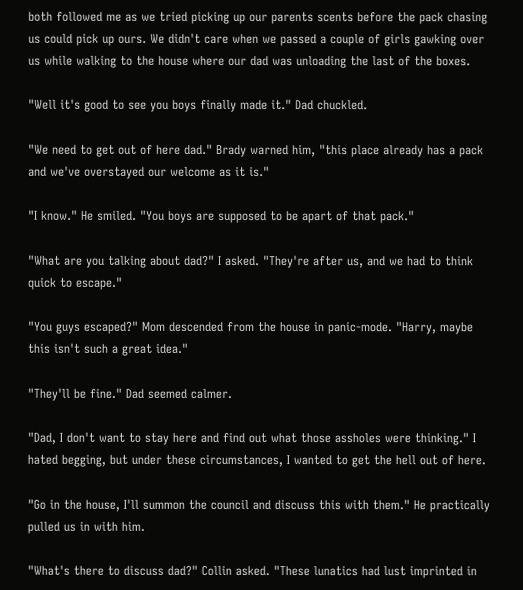both followed me as we tried picking up our parents scents before the pack chasing us could pick up ours. We didn't care when we passed a couple of girls gawking over us while walking to the house where our dad was unloading the last of the boxes.

"Well it's good to see you boys finally made it." Dad chuckled.

"We need to get out of here dad." Brady warned him, "this place already has a pack and we've overstayed our welcome as it is."

"I know." He smiled. "You boys are supposed to be apart of that pack."

"What are you talking about dad?" I asked. "They're after us, and we had to think quick to escape."

"You guys escaped?" Mom descended from the house in panic-mode. "Harry, maybe this isn't such a great idea."

"They'll be fine." Dad seemed calmer.

"Dad, I don't want to stay here and find out what those assholes were thinking." I hated begging, but under these circumstances, I wanted to get the hell out of here.

"Go in the house, I'll summon the council and discuss this with them." He practically pulled us in with him.

"What's there to discuss dad?" Collin asked. "These lunatics had lust imprinted in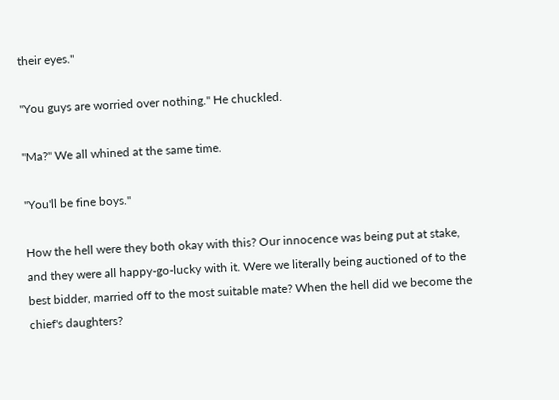their eyes."

"You guys are worried over nothing." He chuckled.

"Ma?" We all whined at the same time.

"You'll be fine boys."

How the hell were they both okay with this? Our innocence was being put at stake, and they were all happy-go-lucky with it. Were we literally being auctioned of to the best bidder, married off to the most suitable mate? When the hell did we become the chief's daughters?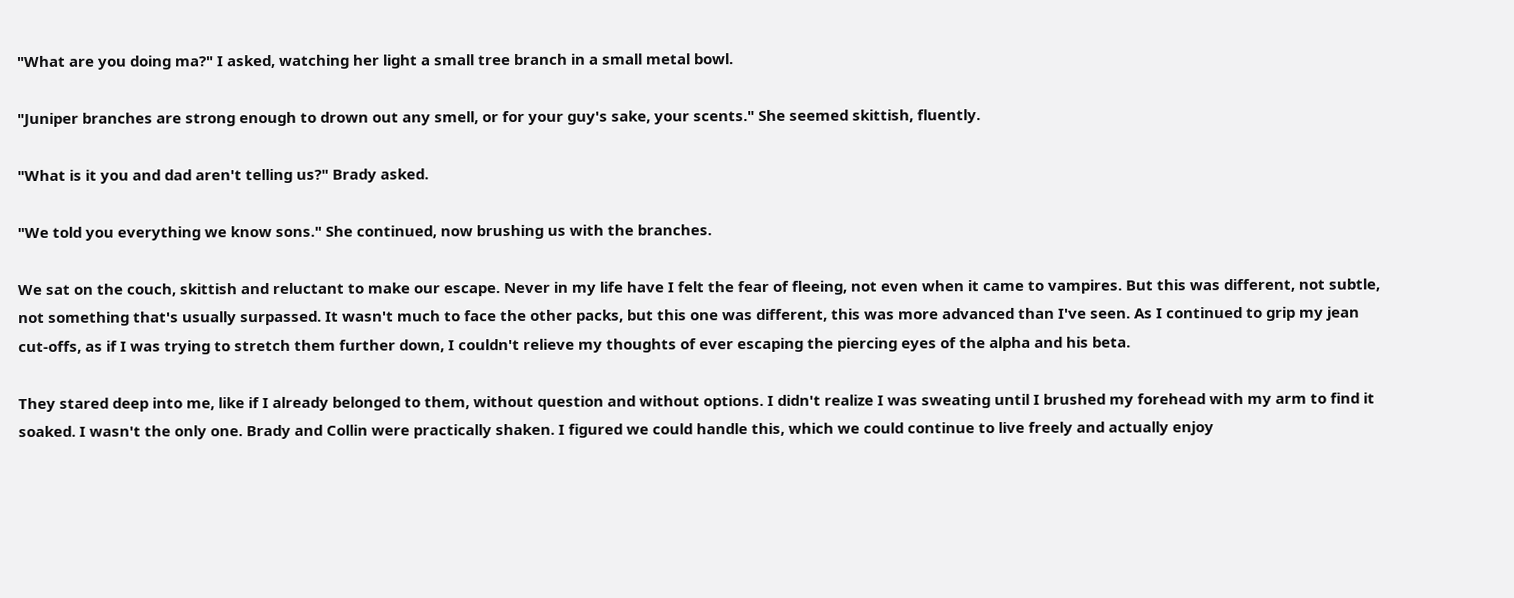"What are you doing ma?" I asked, watching her light a small tree branch in a small metal bowl.

"Juniper branches are strong enough to drown out any smell, or for your guy's sake, your scents." She seemed skittish, fluently.

"What is it you and dad aren't telling us?" Brady asked.

"We told you everything we know sons." She continued, now brushing us with the branches.

We sat on the couch, skittish and reluctant to make our escape. Never in my life have I felt the fear of fleeing, not even when it came to vampires. But this was different, not subtle, not something that's usually surpassed. It wasn't much to face the other packs, but this one was different, this was more advanced than I've seen. As I continued to grip my jean cut-offs, as if I was trying to stretch them further down, I couldn't relieve my thoughts of ever escaping the piercing eyes of the alpha and his beta.

They stared deep into me, like if I already belonged to them, without question and without options. I didn't realize I was sweating until I brushed my forehead with my arm to find it soaked. I wasn't the only one. Brady and Collin were practically shaken. I figured we could handle this, which we could continue to live freely and actually enjoy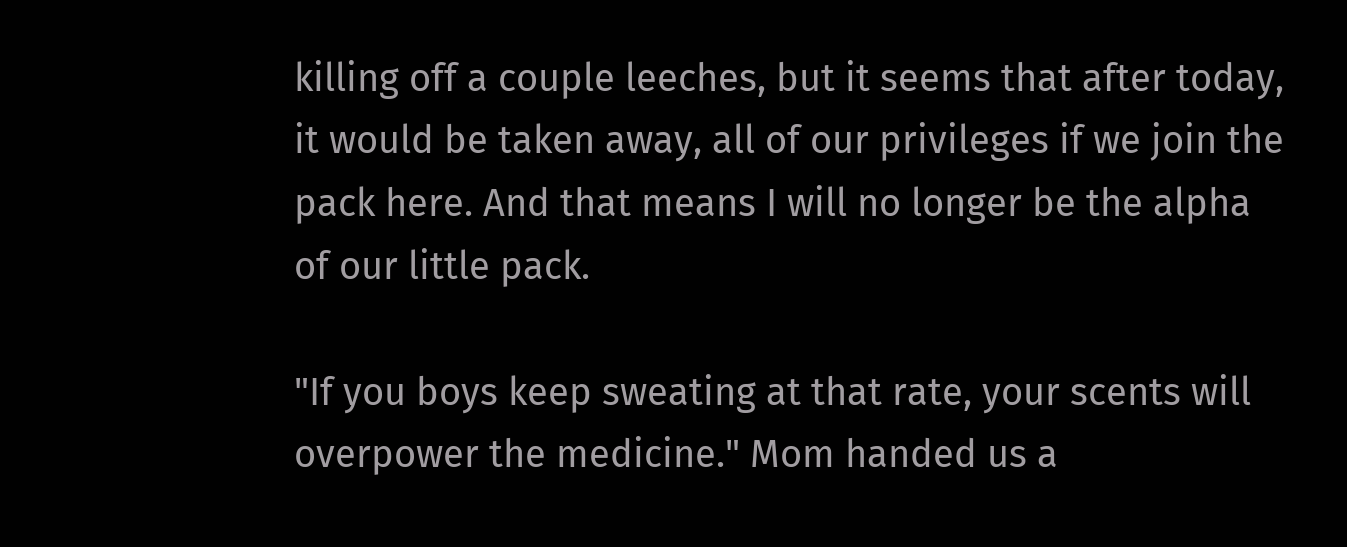killing off a couple leeches, but it seems that after today, it would be taken away, all of our privileges if we join the pack here. And that means I will no longer be the alpha of our little pack.

"If you boys keep sweating at that rate, your scents will overpower the medicine." Mom handed us a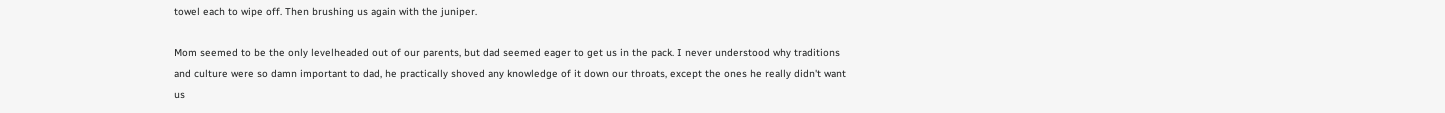towel each to wipe off. Then brushing us again with the juniper.

Mom seemed to be the only levelheaded out of our parents, but dad seemed eager to get us in the pack. I never understood why traditions and culture were so damn important to dad, he practically shoved any knowledge of it down our throats, except the ones he really didn't want us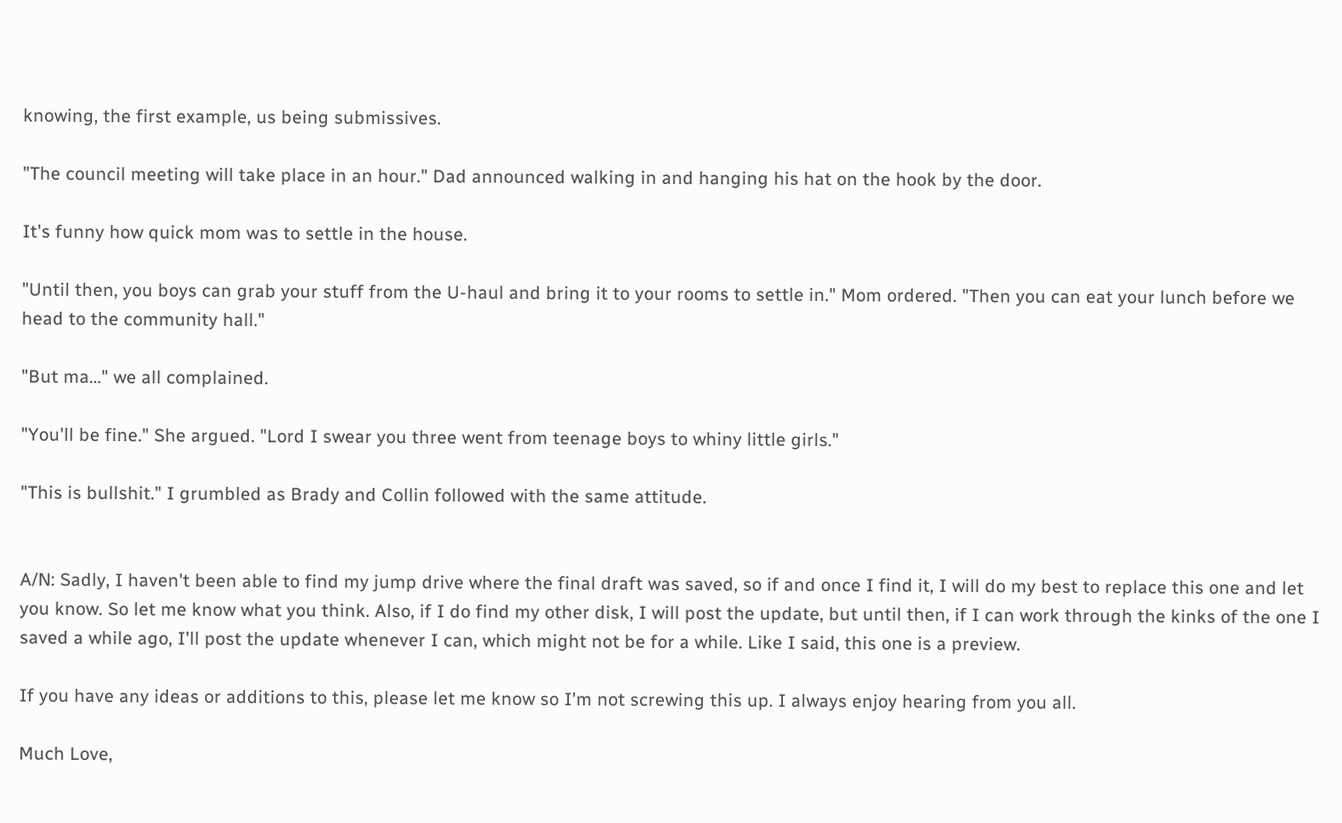knowing, the first example, us being submissives.

"The council meeting will take place in an hour." Dad announced walking in and hanging his hat on the hook by the door.

It's funny how quick mom was to settle in the house.

"Until then, you boys can grab your stuff from the U-haul and bring it to your rooms to settle in." Mom ordered. "Then you can eat your lunch before we head to the community hall."

"But ma…" we all complained.

"You'll be fine." She argued. "Lord I swear you three went from teenage boys to whiny little girls."

"This is bullshit." I grumbled as Brady and Collin followed with the same attitude.


A/N: Sadly, I haven't been able to find my jump drive where the final draft was saved, so if and once I find it, I will do my best to replace this one and let you know. So let me know what you think. Also, if I do find my other disk, I will post the update, but until then, if I can work through the kinks of the one I saved a while ago, I'll post the update whenever I can, which might not be for a while. Like I said, this one is a preview.

If you have any ideas or additions to this, please let me know so I'm not screwing this up. I always enjoy hearing from you all.

Much Love,